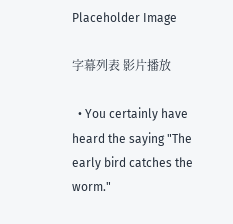Placeholder Image

字幕列表 影片播放

  • You certainly have heard the saying "The early bird catches the worm."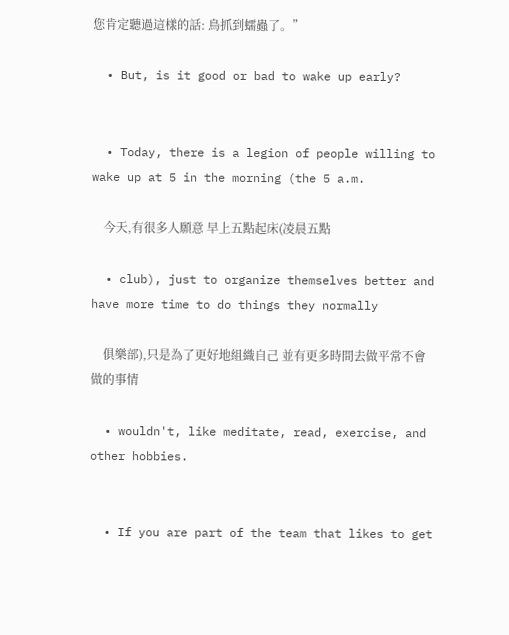您肯定聽過這樣的話: 鳥抓到蠕蟲了。”

  • But, is it good or bad to wake up early?


  • Today, there is a legion of people willing to wake up at 5 in the morning (the 5 a.m.

    今天,有很多人願意 早上五點起床(凌晨五點

  • club), just to organize themselves better and have more time to do things they normally

    俱樂部),只是為了更好地組織自己 並有更多時間去做平常不會做的事情

  • wouldn't, like meditate, read, exercise, and other hobbies.


  • If you are part of the team that likes to get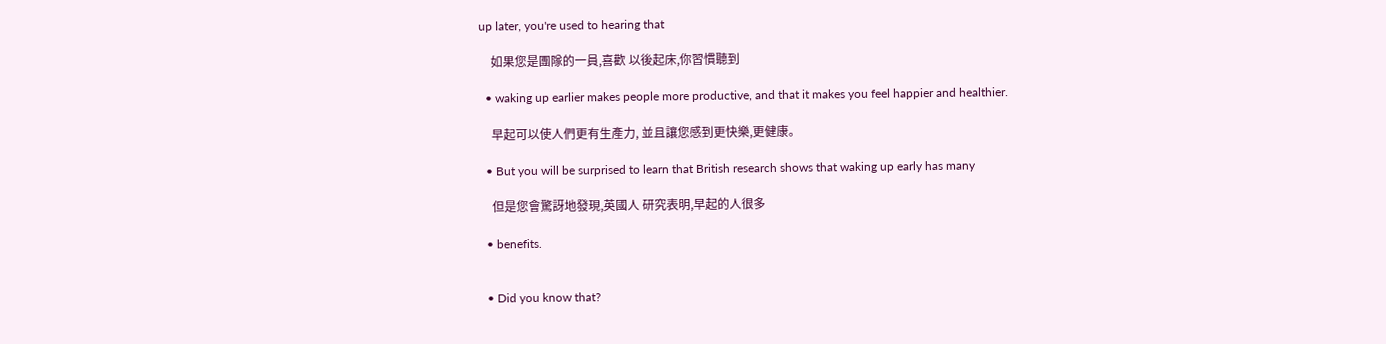up later, you're used to hearing that

    如果您是團隊的一員,喜歡 以後起床,你習慣聽到

  • waking up earlier makes people more productive, and that it makes you feel happier and healthier.

    早起可以使人們更有生產力, 並且讓您感到更快樂,更健康。

  • But you will be surprised to learn that British research shows that waking up early has many

    但是您會驚訝地發現,英國人 研究表明,早起的人很多

  • benefits.


  • Did you know that?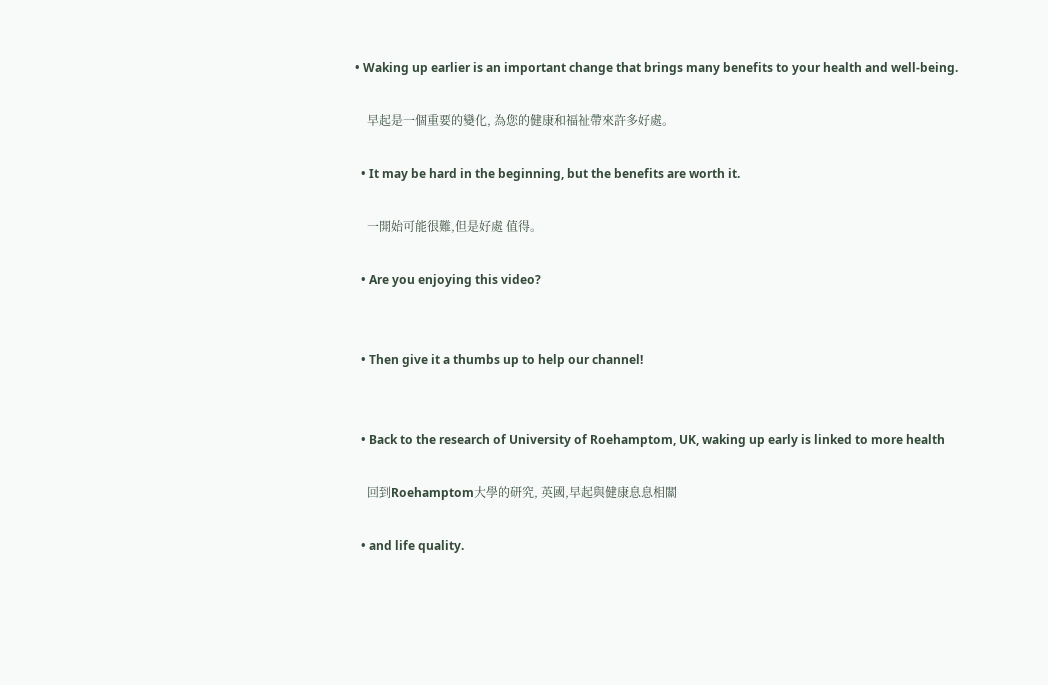• Waking up earlier is an important change that brings many benefits to your health and well-being.

    早起是一個重要的變化, 為您的健康和福祉帶來許多好處。

  • It may be hard in the beginning, but the benefits are worth it.

    一開始可能很難,但是好處 值得。

  • Are you enjoying this video?


  • Then give it a thumbs up to help our channel!


  • Back to the research of University of Roehamptom, UK, waking up early is linked to more health

    回到Roehamptom大學的研究, 英國,早起與健康息息相關

  • and life quality.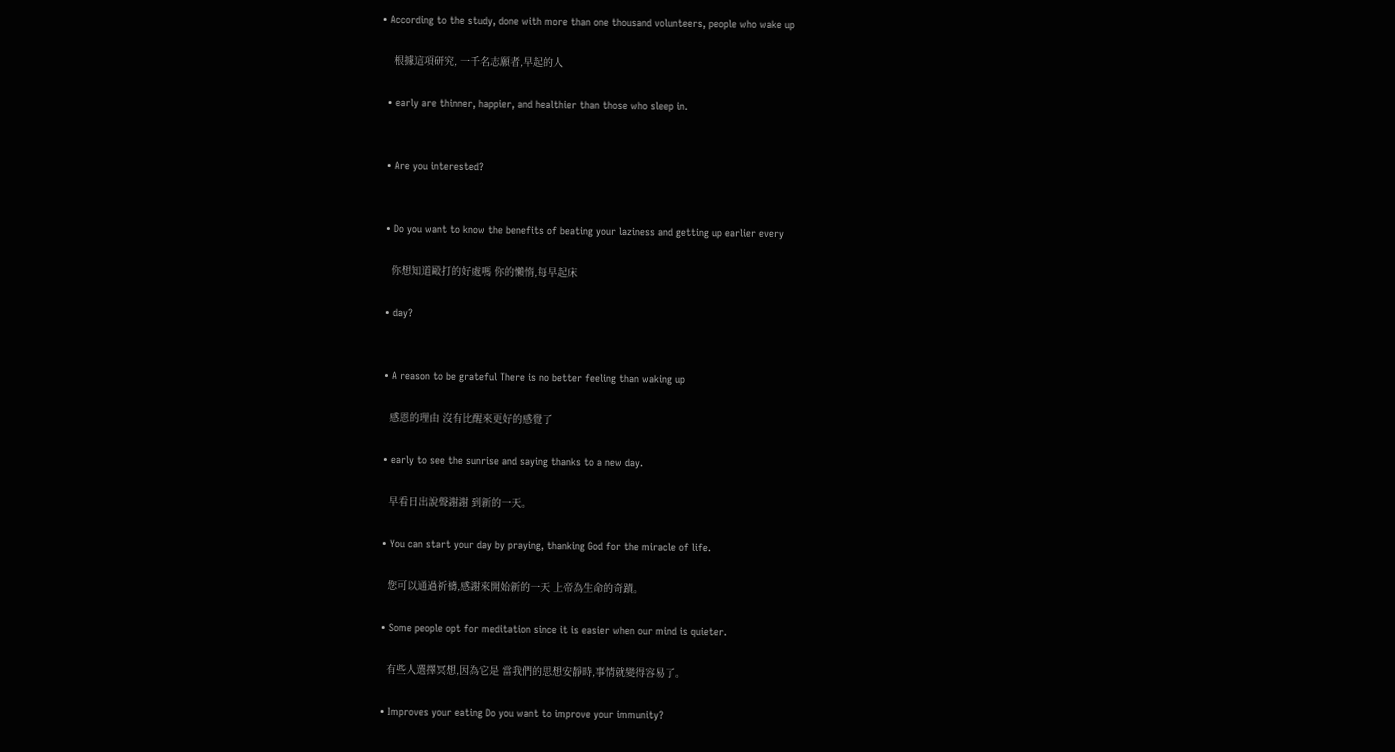• According to the study, done with more than one thousand volunteers, people who wake up

    根據這項研究, 一千名志願者,早起的人

  • early are thinner, happier, and healthier than those who sleep in.


  • Are you interested?


  • Do you want to know the benefits of beating your laziness and getting up earlier every

    你想知道毆打的好處嗎 你的懶惰,每早起床

  • day?


  • A reason to be grateful There is no better feeling than waking up

    感恩的理由 沒有比醒來更好的感覺了

  • early to see the sunrise and saying thanks to a new day.

    早看日出說聲謝謝 到新的一天。

  • You can start your day by praying, thanking God for the miracle of life.

    您可以通過祈禱,感謝來開始新的一天 上帝為生命的奇蹟。

  • Some people opt for meditation since it is easier when our mind is quieter.

    有些人選擇冥想,因為它是 當我們的思想安靜時,事情就變得容易了。

  • Improves your eating Do you want to improve your immunity?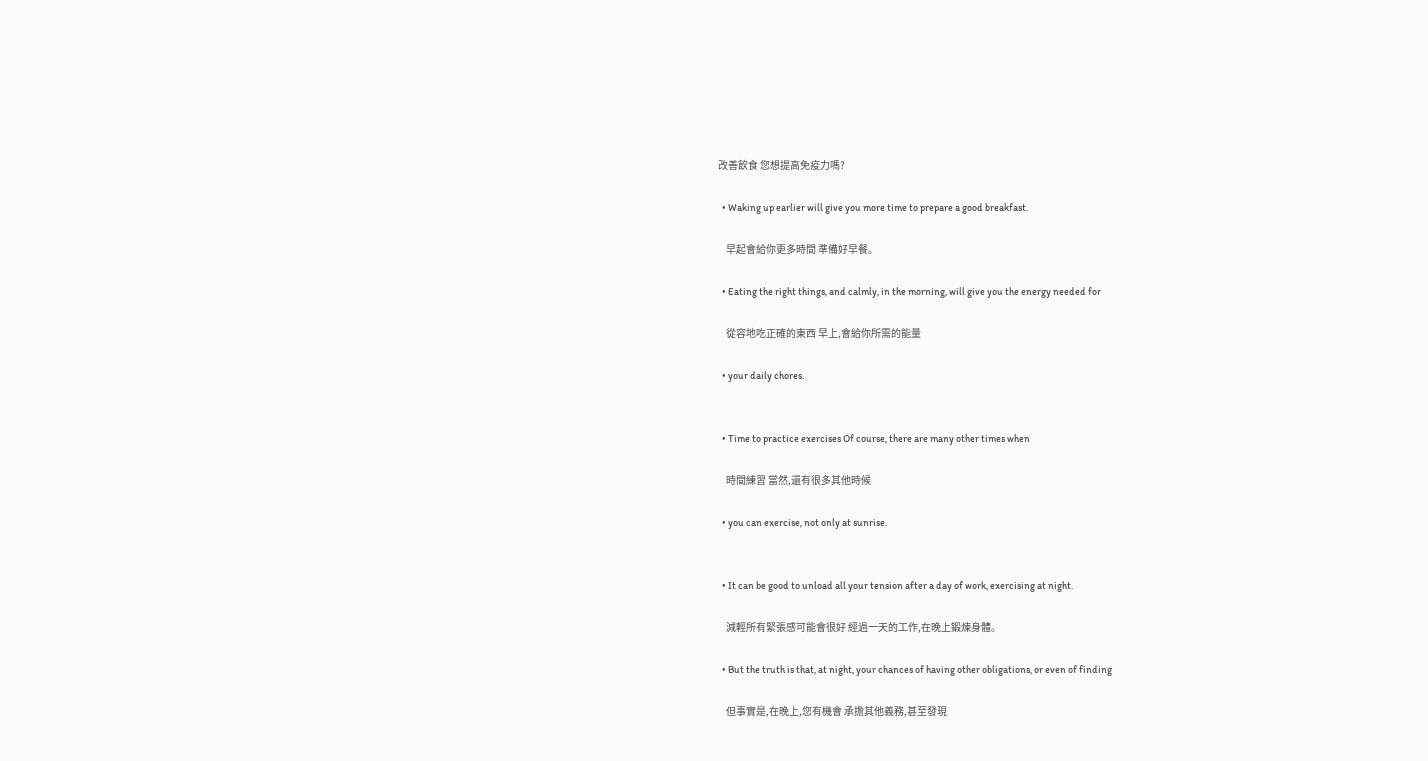改善飲食 您想提高免疫力嗎?

  • Waking up earlier will give you more time to prepare a good breakfast.

    早起會給你更多時間 準備好早餐。

  • Eating the right things, and calmly, in the morning, will give you the energy needed for

    從容地吃正確的東西 早上,會給你所需的能量

  • your daily chores.


  • Time to practice exercises Of course, there are many other times when

    時間練習 當然,還有很多其他時候

  • you can exercise, not only at sunrise.


  • It can be good to unload all your tension after a day of work, exercising at night.

    減輕所有緊張感可能會很好 經過一天的工作,在晚上鍛煉身體。

  • But the truth is that, at night, your chances of having other obligations, or even of finding

    但事實是,在晚上,您有機會 承擔其他義務,甚至發現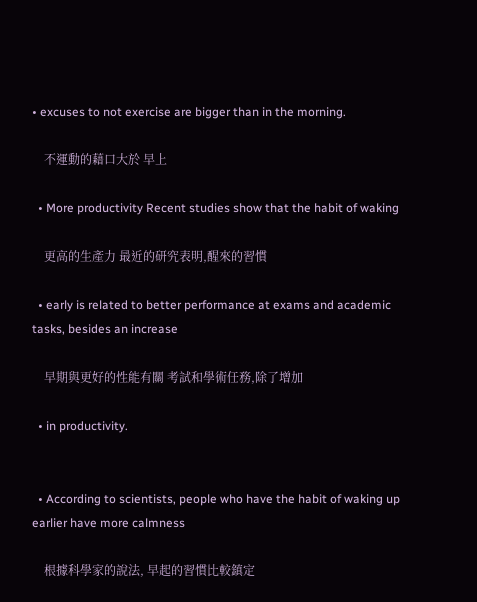• excuses to not exercise are bigger than in the morning.

    不運動的藉口大於 早上

  • More productivity Recent studies show that the habit of waking

    更高的生產力 最近的研究表明,醒來的習慣

  • early is related to better performance at exams and academic tasks, besides an increase

    早期與更好的性能有關 考試和學術任務,除了增加

  • in productivity.


  • According to scientists, people who have the habit of waking up earlier have more calmness

    根據科學家的說法, 早起的習慣比較鎮定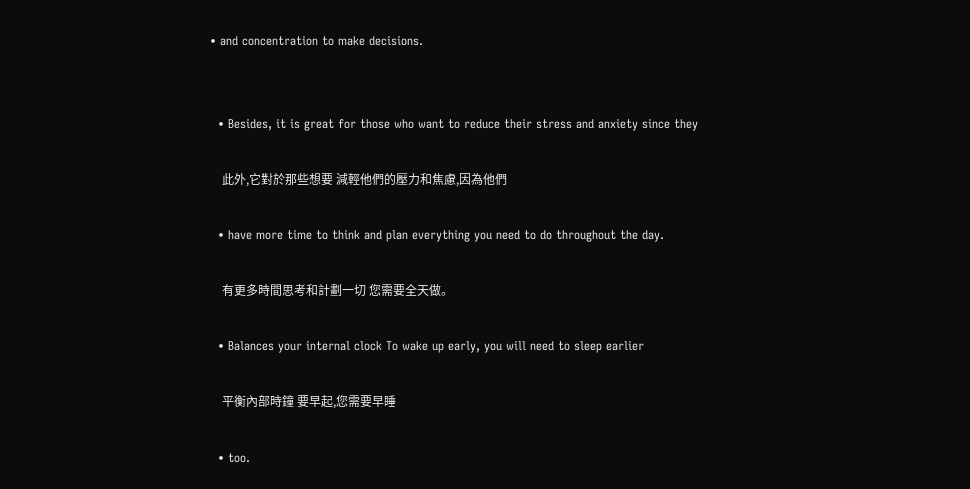• and concentration to make decisions.


  • Besides, it is great for those who want to reduce their stress and anxiety since they

    此外,它對於那些想要 減輕他們的壓力和焦慮,因為他們

  • have more time to think and plan everything you need to do throughout the day.

    有更多時間思考和計劃一切 您需要全天做。

  • Balances your internal clock To wake up early, you will need to sleep earlier

    平衡內部時鐘 要早起,您需要早睡

  • too.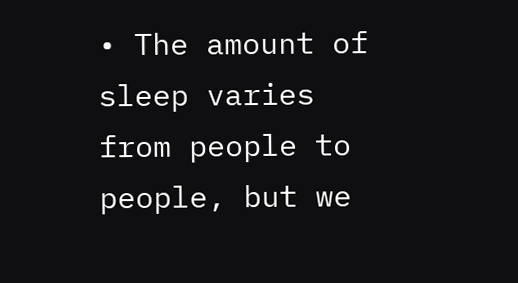• The amount of sleep varies from people to people, but we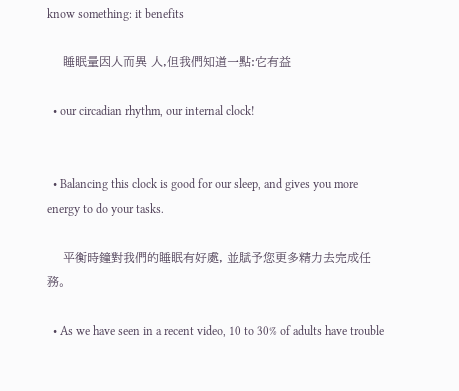know something: it benefits

    睡眠量因人而異 人,但我們知道一點:它有益

  • our circadian rhythm, our internal clock!


  • Balancing this clock is good for our sleep, and gives you more energy to do your tasks.

    平衡時鐘對我們的睡眠有好處, 並賦予您更多精力去完成任務。

  • As we have seen in a recent video, 10 to 30% of adults have trouble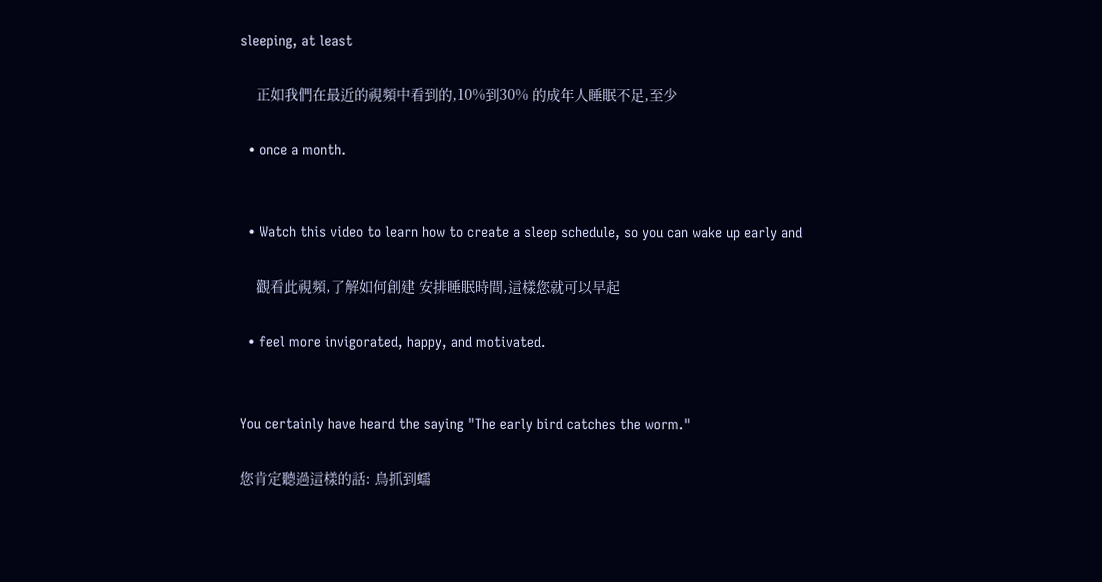sleeping, at least

    正如我們在最近的視頻中看到的,10%到30% 的成年人睡眠不足,至少

  • once a month.


  • Watch this video to learn how to create a sleep schedule, so you can wake up early and

    觀看此視頻,了解如何創建 安排睡眠時間,這樣您就可以早起

  • feel more invigorated, happy, and motivated.


You certainly have heard the saying "The early bird catches the worm."

您肯定聽過這樣的話: 鳥抓到蠕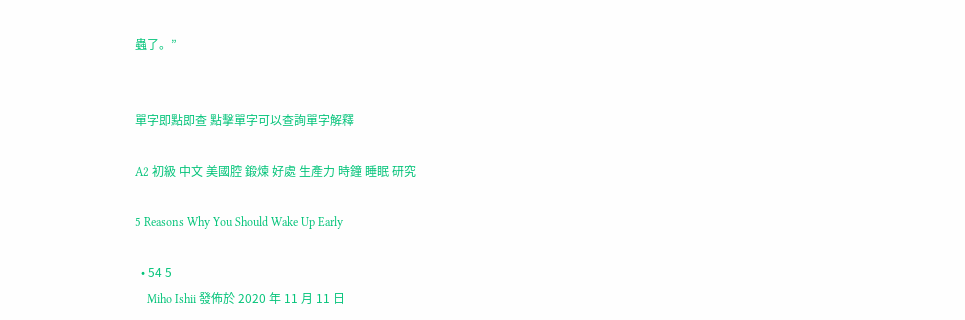蟲了。”


單字即點即查 點擊單字可以查詢單字解釋

A2 初級 中文 美國腔 鍛煉 好處 生產力 時鐘 睡眠 研究

5 Reasons Why You Should Wake Up Early

  • 54 5
    Miho Ishii 發佈於 2020 年 11 月 11 日